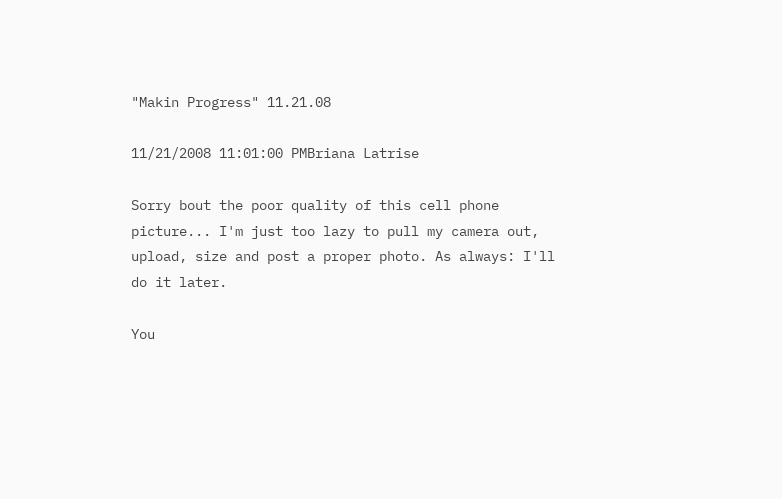"Makin Progress" 11.21.08

11/21/2008 11:01:00 PMBriana Latrise

Sorry bout the poor quality of this cell phone picture... I'm just too lazy to pull my camera out, upload, size and post a proper photo. As always: I'll do it later.

You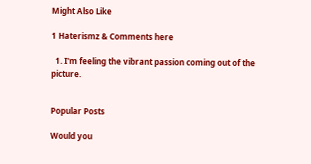Might Also Like

1 Haterismz & Comments here

  1. I'm feeling the vibrant passion coming out of the picture.


Popular Posts

Would you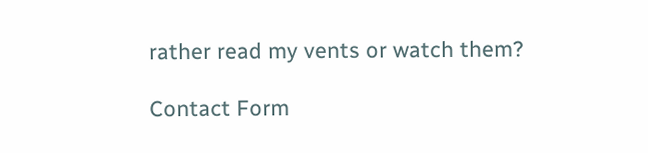rather read my vents or watch them?

Contact Form